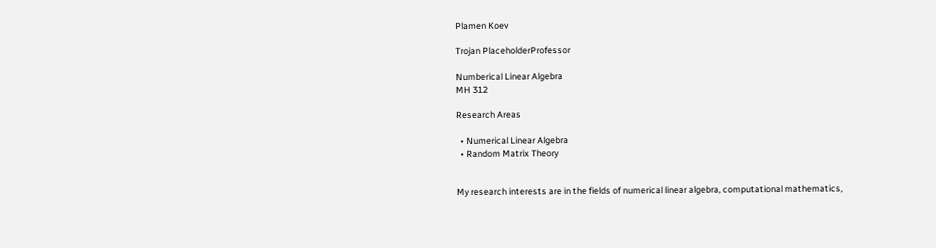Plamen Koev

Trojan PlaceholderProfessor

Numberical Linear Algebra
MH 312

Research Areas

  • Numerical Linear Algebra
  • Random Matrix Theory


My research interests are in the fields of numerical linear algebra, computational mathematics,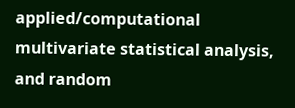applied/computational multivariate statistical analysis, and random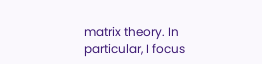matrix theory. In particular, I focus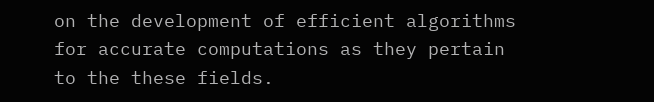on the development of efficient algorithms for accurate computations as they pertain to the these fields.